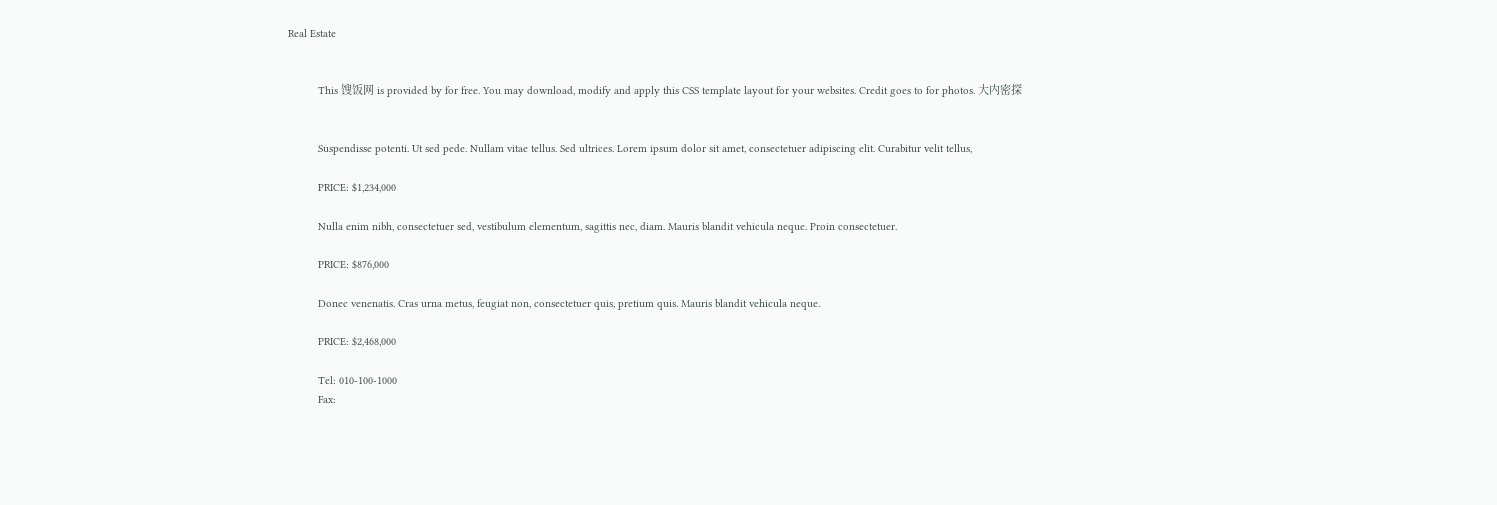Real Estate


          This 馊饭网 is provided by for free. You may download, modify and apply this CSS template layout for your websites. Credit goes to for photos. 大内密探


          Suspendisse potenti. Ut sed pede. Nullam vitae tellus. Sed ultrices. Lorem ipsum dolor sit amet, consectetuer adipiscing elit. Curabitur velit tellus,

          PRICE: $1,234,000

          Nulla enim nibh, consectetuer sed, vestibulum elementum, sagittis nec, diam. Mauris blandit vehicula neque. Proin consectetuer.

          PRICE: $876,000

          Donec venenatis. Cras urna metus, feugiat non, consectetuer quis, pretium quis. Mauris blandit vehicula neque.

          PRICE: $2,468,000

          Tel: 010-100-1000
          Fax: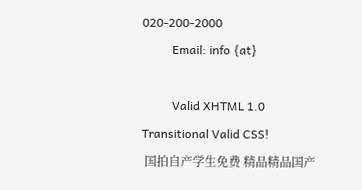020-200-2000
          Email: info {at}

          Valid XHTML 1.0 Transitional Valid CSS!
 国拍自产学生免费 精品精品国产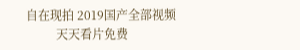自在现拍 2019国产全部视频
          天天看片免费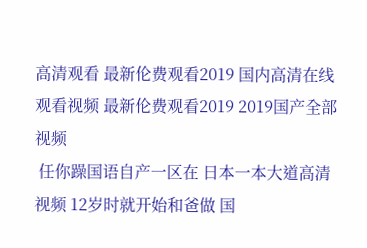高清观看 最新伦费观看2019 国内高清在线观看视频 最新伦费观看2019 2019国产全部视频
 任你躁国语自产一区在 日本一本大道高清视频 12岁时就开始和爸做 国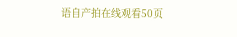语自产拍在线观看50页